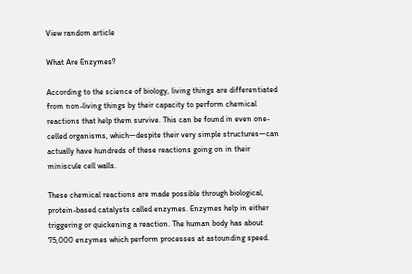View random article

What Are Enzymes?

According to the science of biology, living things are differentiated from non-living things by their capacity to perform chemical reactions that help them survive. This can be found in even one-celled organisms, which—despite their very simple structures—can actually have hundreds of these reactions going on in their miniscule cell walls.

These chemical reactions are made possible through biological, protein-based catalysts called enzymes. Enzymes help in either triggering or quickening a reaction. The human body has about 75,000 enzymes which perform processes at astounding speed.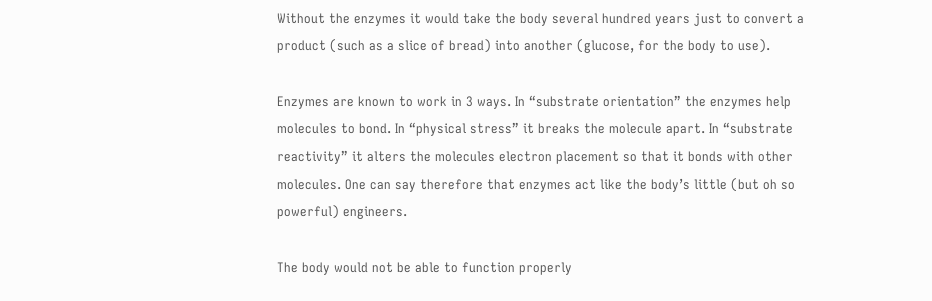Without the enzymes it would take the body several hundred years just to convert a product (such as a slice of bread) into another (glucose, for the body to use).

Enzymes are known to work in 3 ways. In “substrate orientation” the enzymes help molecules to bond. In “physical stress” it breaks the molecule apart. In “substrate reactivity” it alters the molecules electron placement so that it bonds with other molecules. One can say therefore that enzymes act like the body’s little (but oh so powerful) engineers.

The body would not be able to function properly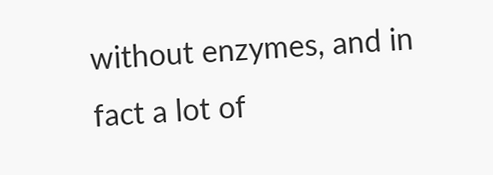without enzymes, and in fact a lot of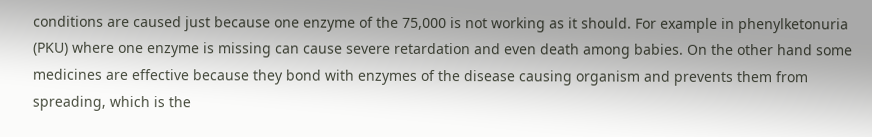conditions are caused just because one enzyme of the 75,000 is not working as it should. For example in phenylketonuria (PKU) where one enzyme is missing can cause severe retardation and even death among babies. On the other hand some medicines are effective because they bond with enzymes of the disease causing organism and prevents them from spreading, which is the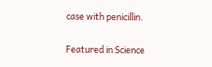case with penicillin.

Featured in Science